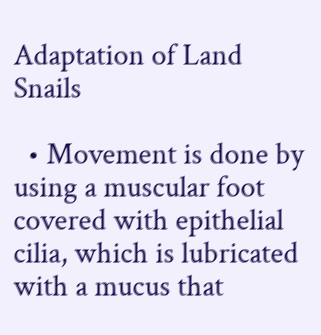Adaptation of Land Snails

  • Movement is done by using a muscular foot covered with epithelial cilia, which is lubricated with a mucus that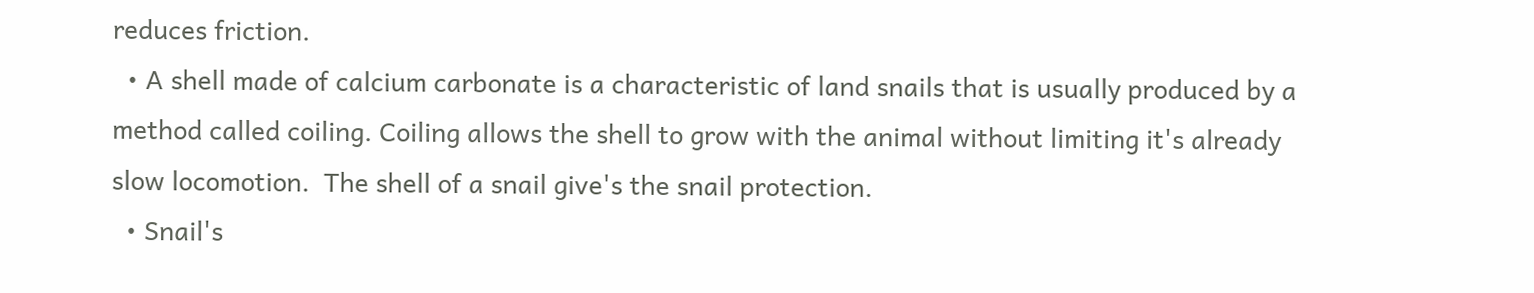reduces friction.
  • A shell made of calcium carbonate is a characteristic of land snails that is usually produced by a method called coiling. Coiling allows the shell to grow with the animal without limiting it's already slow locomotion.  The shell of a snail give's the snail protection.
  • Snail's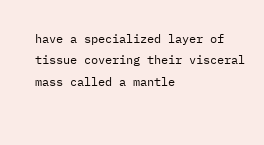have a specialized layer of tissue covering their visceral mass called a mantle